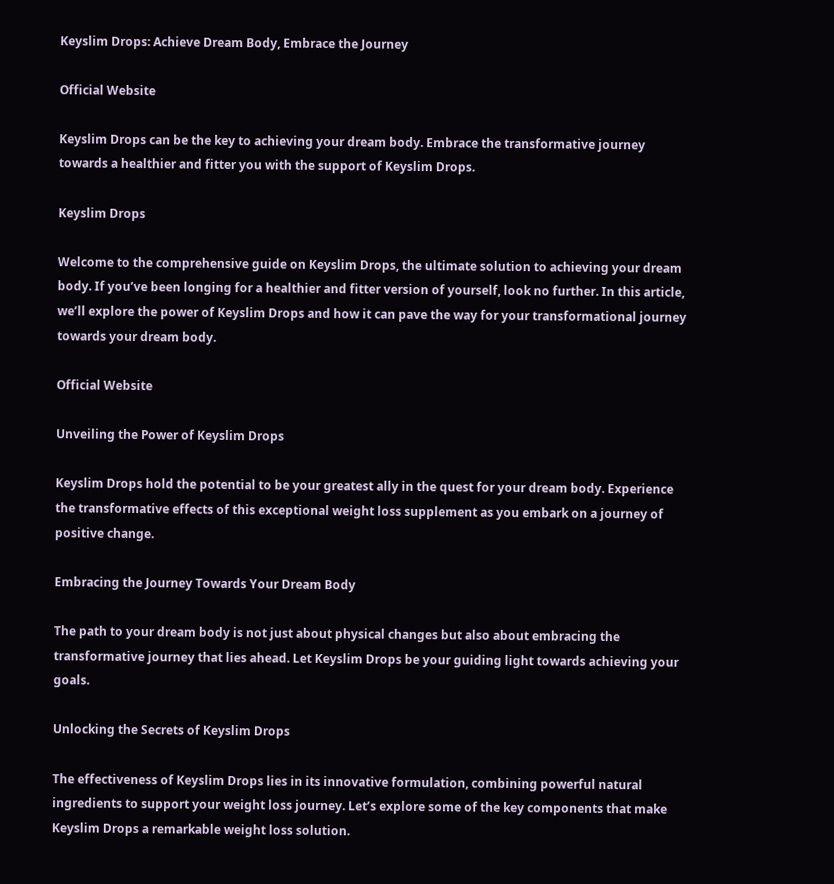Keyslim Drops: Achieve Dream Body, Embrace the Journey

Official Website

Keyslim Drops can be the key to achieving your dream body. Embrace the transformative journey towards a healthier and fitter you with the support of Keyslim Drops.

Keyslim Drops

Welcome to the comprehensive guide on Keyslim Drops, the ultimate solution to achieving your dream body. If you’ve been longing for a healthier and fitter version of yourself, look no further. In this article, we’ll explore the power of Keyslim Drops and how it can pave the way for your transformational journey towards your dream body.

Official Website

Unveiling the Power of Keyslim Drops

Keyslim Drops hold the potential to be your greatest ally in the quest for your dream body. Experience the transformative effects of this exceptional weight loss supplement as you embark on a journey of positive change.

Embracing the Journey Towards Your Dream Body

The path to your dream body is not just about physical changes but also about embracing the transformative journey that lies ahead. Let Keyslim Drops be your guiding light towards achieving your goals.

Unlocking the Secrets of Keyslim Drops

The effectiveness of Keyslim Drops lies in its innovative formulation, combining powerful natural ingredients to support your weight loss journey. Let’s explore some of the key components that make Keyslim Drops a remarkable weight loss solution.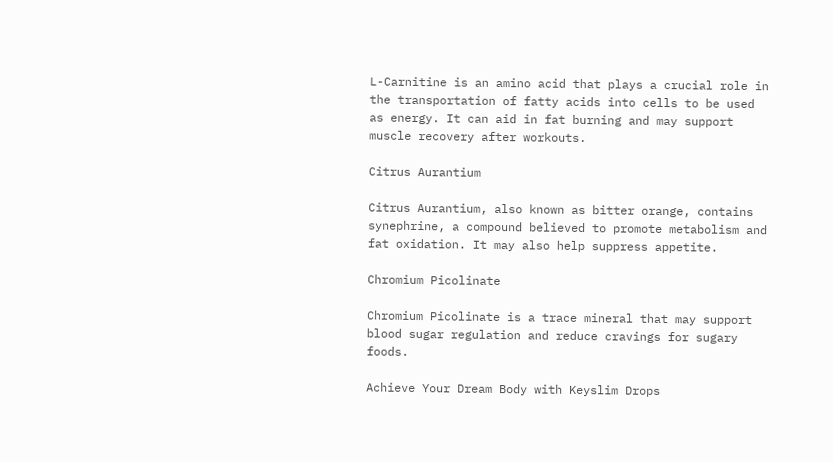L-Carnitine is an amino acid that plays a crucial role in the transportation of fatty acids into cells to be used as energy. It can aid in fat burning and may support muscle recovery after workouts.

Citrus Aurantium

Citrus Aurantium, also known as bitter orange, contains synephrine, a compound believed to promote metabolism and fat oxidation. It may also help suppress appetite.

Chromium Picolinate

Chromium Picolinate is a trace mineral that may support blood sugar regulation and reduce cravings for sugary foods.

Achieve Your Dream Body with Keyslim Drops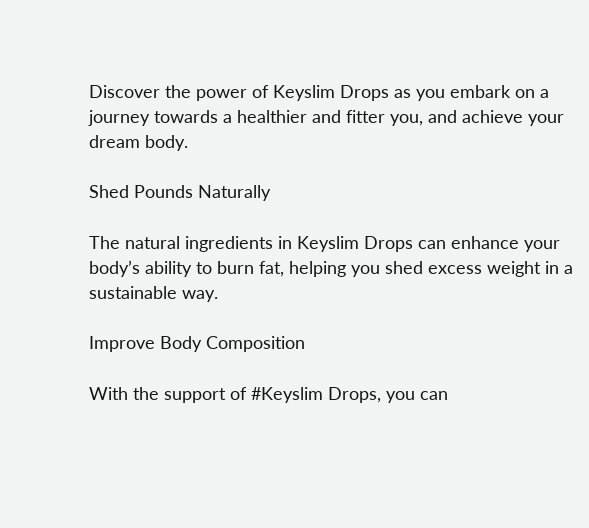Discover the power of Keyslim Drops as you embark on a journey towards a healthier and fitter you, and achieve your dream body.

Shed Pounds Naturally

The natural ingredients in Keyslim Drops can enhance your body’s ability to burn fat, helping you shed excess weight in a sustainable way.

Improve Body Composition

With the support of #Keyslim Drops, you can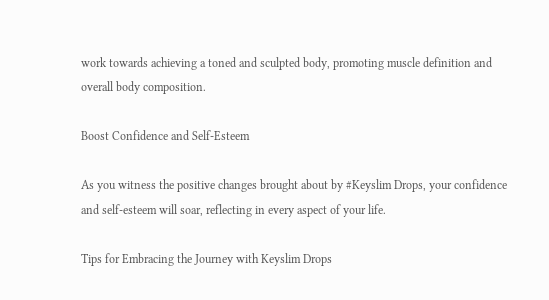work towards achieving a toned and sculpted body, promoting muscle definition and overall body composition.

Boost Confidence and Self-Esteem

As you witness the positive changes brought about by #Keyslim Drops, your confidence and self-esteem will soar, reflecting in every aspect of your life.

Tips for Embracing the Journey with Keyslim Drops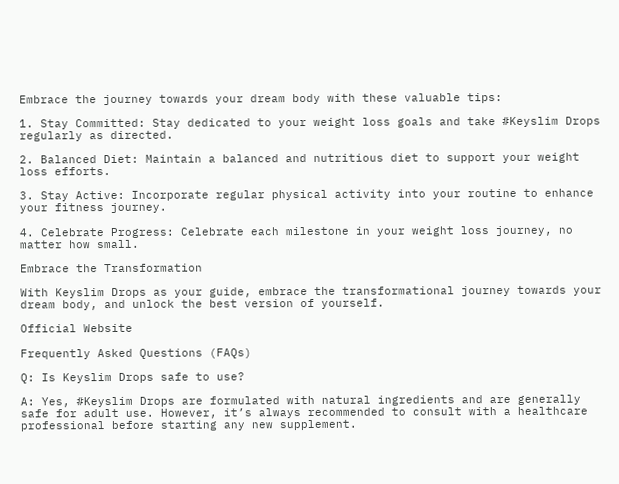Embrace the journey towards your dream body with these valuable tips:

1. Stay Committed: Stay dedicated to your weight loss goals and take #Keyslim Drops regularly as directed.

2. Balanced Diet: Maintain a balanced and nutritious diet to support your weight loss efforts.

3. Stay Active: Incorporate regular physical activity into your routine to enhance your fitness journey.

4. Celebrate Progress: Celebrate each milestone in your weight loss journey, no matter how small.

Embrace the Transformation

With Keyslim Drops as your guide, embrace the transformational journey towards your dream body, and unlock the best version of yourself.

Official Website

Frequently Asked Questions (FAQs)

Q: Is Keyslim Drops safe to use?

A: Yes, #Keyslim Drops are formulated with natural ingredients and are generally safe for adult use. However, it’s always recommended to consult with a healthcare professional before starting any new supplement.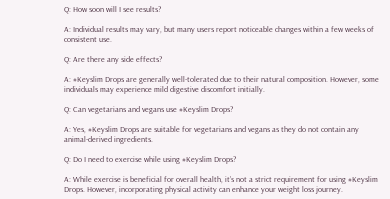Q: How soon will I see results?

A: Individual results may vary, but many users report noticeable changes within a few weeks of consistent use.

Q: Are there any side effects?

A: #Keyslim Drops are generally well-tolerated due to their natural composition. However, some individuals may experience mild digestive discomfort initially.

Q: Can vegetarians and vegans use #Keyslim Drops?

A: Yes, #Keyslim Drops are suitable for vegetarians and vegans as they do not contain any animal-derived ingredients.

Q: Do I need to exercise while using #Keyslim Drops?

A: While exercise is beneficial for overall health, it’s not a strict requirement for using #Keyslim Drops. However, incorporating physical activity can enhance your weight loss journey.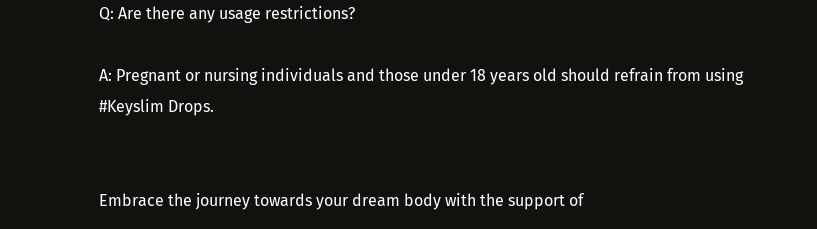Q: Are there any usage restrictions?

A: Pregnant or nursing individuals and those under 18 years old should refrain from using #Keyslim Drops.


Embrace the journey towards your dream body with the support of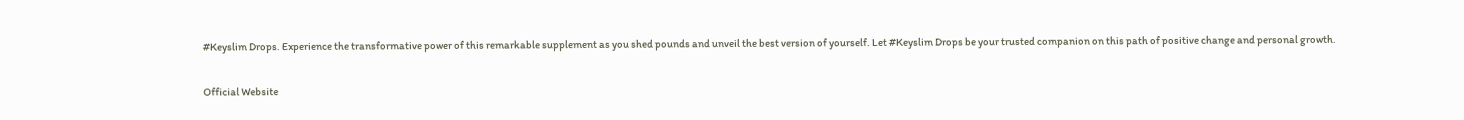#Keyslim Drops. Experience the transformative power of this remarkable supplement as you shed pounds and unveil the best version of yourself. Let #Keyslim Drops be your trusted companion on this path of positive change and personal growth.

Official Website